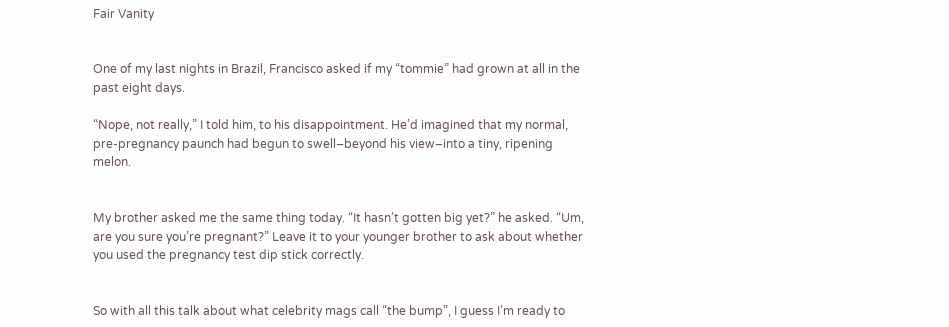Fair Vanity


One of my last nights in Brazil, Francisco asked if my “tommie” had grown at all in the past eight days.

“Nope, not really,” I told him, to his disappointment. He’d imagined that my normal, pre-pregnancy paunch had begun to swell–beyond his view–into a tiny, ripening melon.


My brother asked me the same thing today. “It hasn’t gotten big yet?” he asked. “Um, are you sure you’re pregnant?” Leave it to your younger brother to ask about whether you used the pregnancy test dip stick correctly.


So with all this talk about what celebrity mags call “the bump”, I guess I’m ready to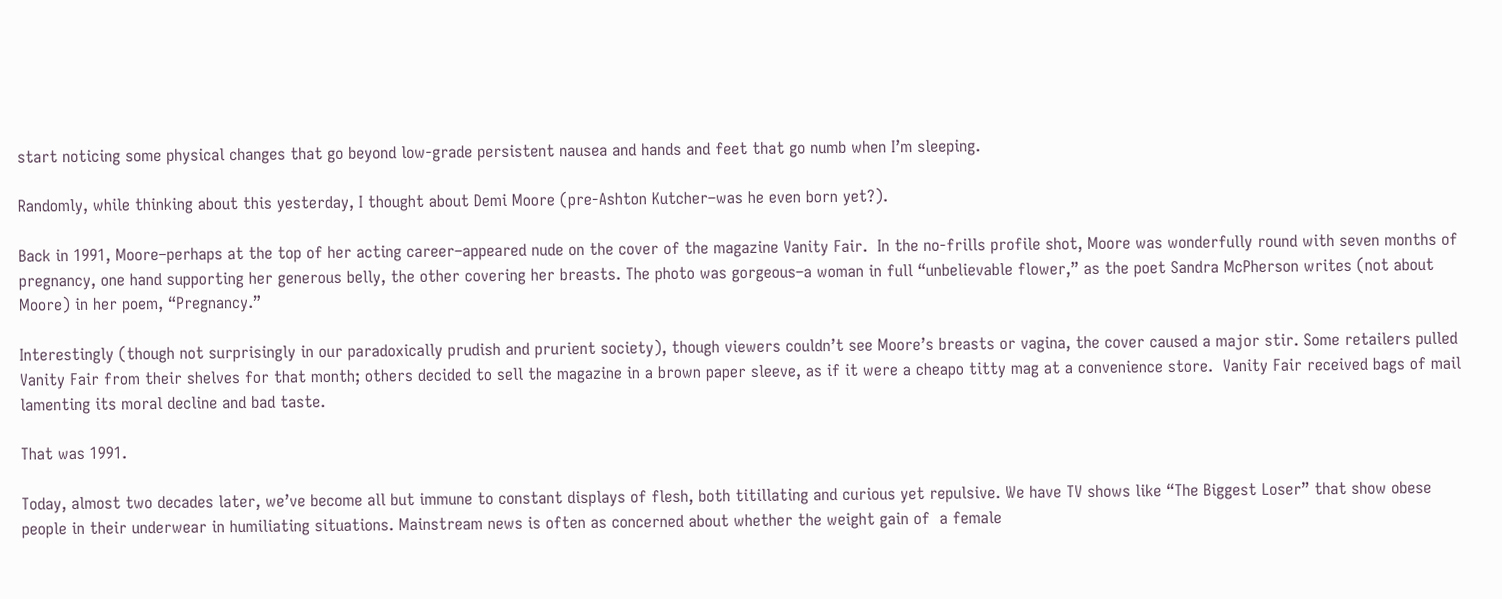start noticing some physical changes that go beyond low-grade persistent nausea and hands and feet that go numb when I’m sleeping.

Randomly, while thinking about this yesterday, I thought about Demi Moore (pre-Ashton Kutcher–was he even born yet?).

Back in 1991, Moore–perhaps at the top of her acting career–appeared nude on the cover of the magazine Vanity Fair.  In the no-frills profile shot, Moore was wonderfully round with seven months of pregnancy, one hand supporting her generous belly, the other covering her breasts. The photo was gorgeous–a woman in full “unbelievable flower,” as the poet Sandra McPherson writes (not about Moore) in her poem, “Pregnancy.”

Interestingly (though not surprisingly in our paradoxically prudish and prurient society), though viewers couldn’t see Moore’s breasts or vagina, the cover caused a major stir. Some retailers pulled Vanity Fair from their shelves for that month; others decided to sell the magazine in a brown paper sleeve, as if it were a cheapo titty mag at a convenience store.  Vanity Fair received bags of mail lamenting its moral decline and bad taste.

That was 1991.

Today, almost two decades later, we’ve become all but immune to constant displays of flesh, both titillating and curious yet repulsive. We have TV shows like “The Biggest Loser” that show obese people in their underwear in humiliating situations. Mainstream news is often as concerned about whether the weight gain of  a female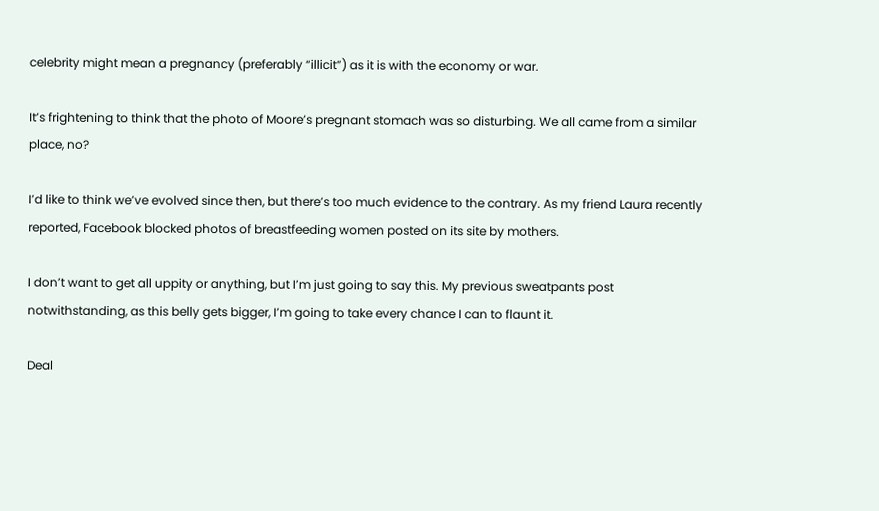celebrity might mean a pregnancy (preferably “illicit”) as it is with the economy or war.

It’s frightening to think that the photo of Moore’s pregnant stomach was so disturbing. We all came from a similar place, no?

I’d like to think we’ve evolved since then, but there’s too much evidence to the contrary. As my friend Laura recently reported, Facebook blocked photos of breastfeeding women posted on its site by mothers.

I don’t want to get all uppity or anything, but I’m just going to say this. My previous sweatpants post notwithstanding, as this belly gets bigger, I’m going to take every chance I can to flaunt it.

Deal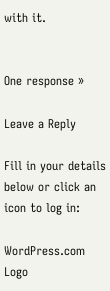with it.


One response »

Leave a Reply

Fill in your details below or click an icon to log in:

WordPress.com Logo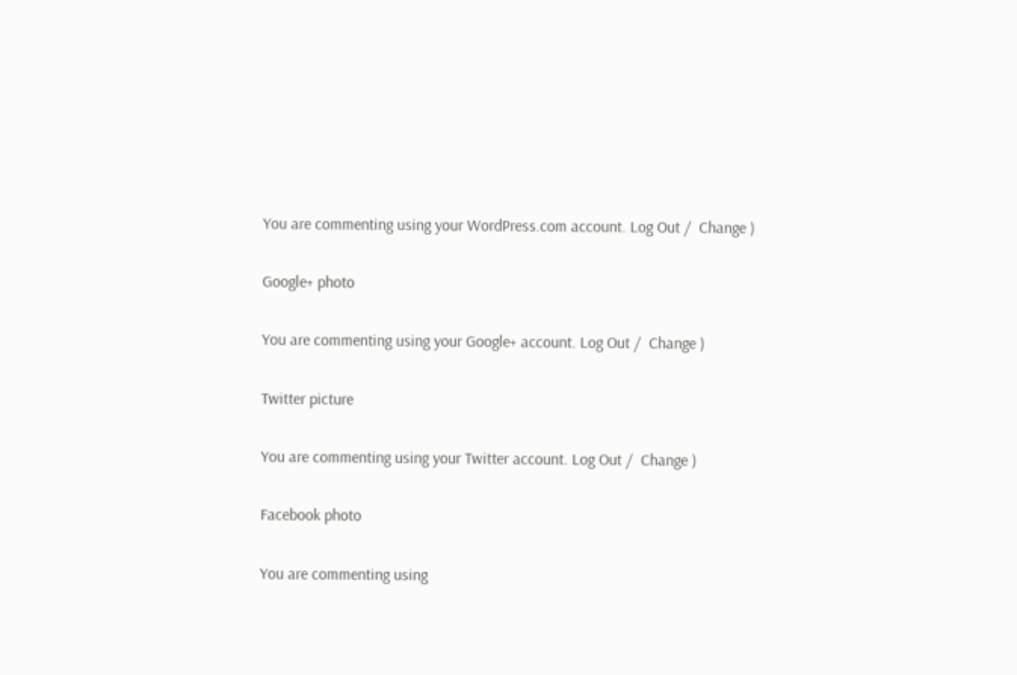You are commenting using your WordPress.com account. Log Out /  Change )

Google+ photo

You are commenting using your Google+ account. Log Out /  Change )

Twitter picture

You are commenting using your Twitter account. Log Out /  Change )

Facebook photo

You are commenting using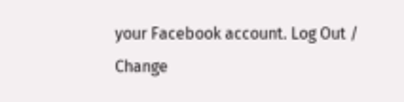your Facebook account. Log Out /  Change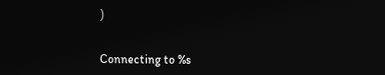)


Connecting to %s